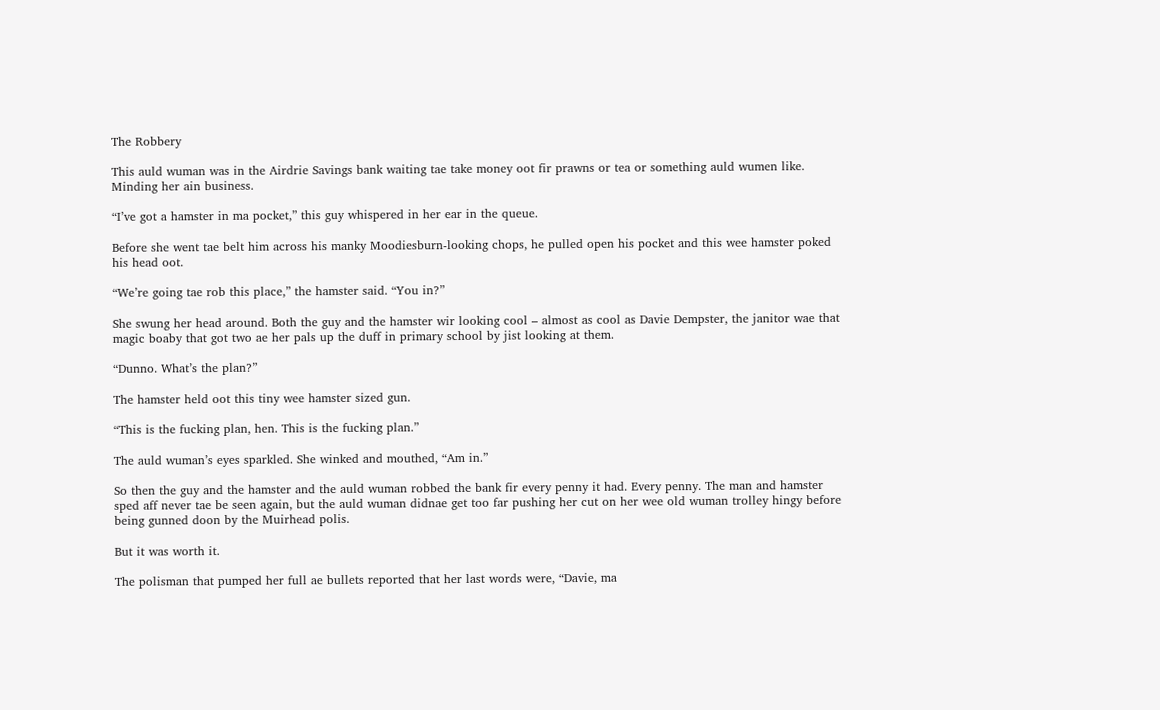The Robbery

This auld wuman was in the Airdrie Savings bank waiting tae take money oot fir prawns or tea or something auld wumen like. Minding her ain business.

“I’ve got a hamster in ma pocket,” this guy whispered in her ear in the queue.

Before she went tae belt him across his manky Moodiesburn-looking chops, he pulled open his pocket and this wee hamster poked his head oot.

“We’re going tae rob this place,” the hamster said. “You in?”

She swung her head around. Both the guy and the hamster wir looking cool – almost as cool as Davie Dempster, the janitor wae that magic boaby that got two ae her pals up the duff in primary school by jist looking at them.

“Dunno. What’s the plan?”

The hamster held oot this tiny wee hamster sized gun.

“This is the fucking plan, hen. This is the fucking plan.”

The auld wuman’s eyes sparkled. She winked and mouthed, “Am in.”

So then the guy and the hamster and the auld wuman robbed the bank fir every penny it had. Every penny. The man and hamster sped aff never tae be seen again, but the auld wuman didnae get too far pushing her cut on her wee old wuman trolley hingy before being gunned doon by the Muirhead polis.

But it was worth it.

The polisman that pumped her full ae bullets reported that her last words were, “Davie, ma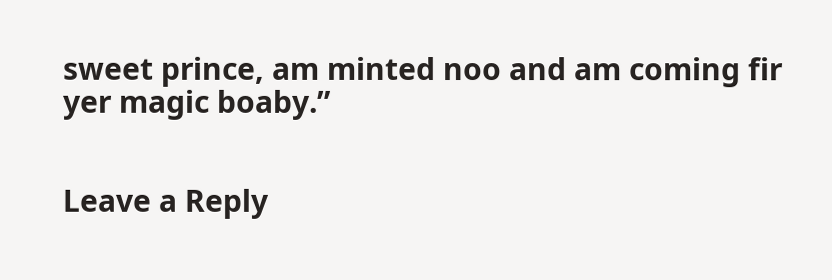sweet prince, am minted noo and am coming fir yer magic boaby.”


Leave a Reply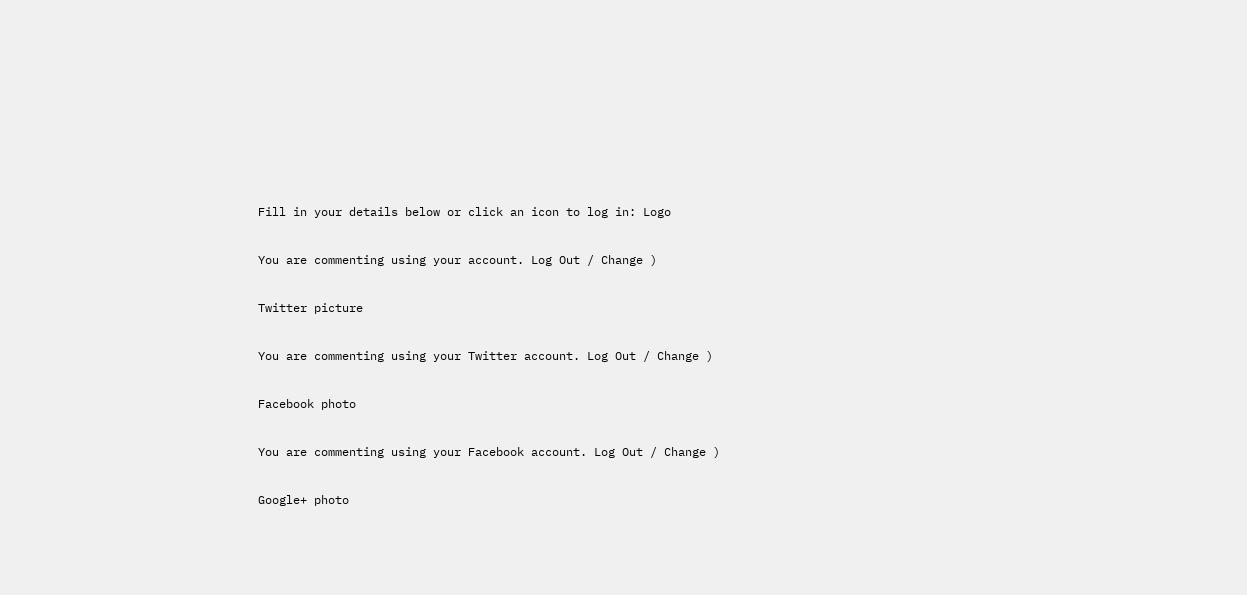Fill in your details below or click an icon to log in: Logo

You are commenting using your account. Log Out / Change )

Twitter picture

You are commenting using your Twitter account. Log Out / Change )

Facebook photo

You are commenting using your Facebook account. Log Out / Change )

Google+ photo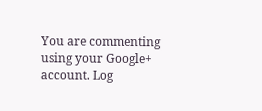You are commenting using your Google+ account. Log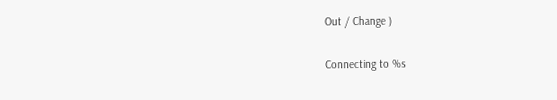Out / Change )

Connecting to %s